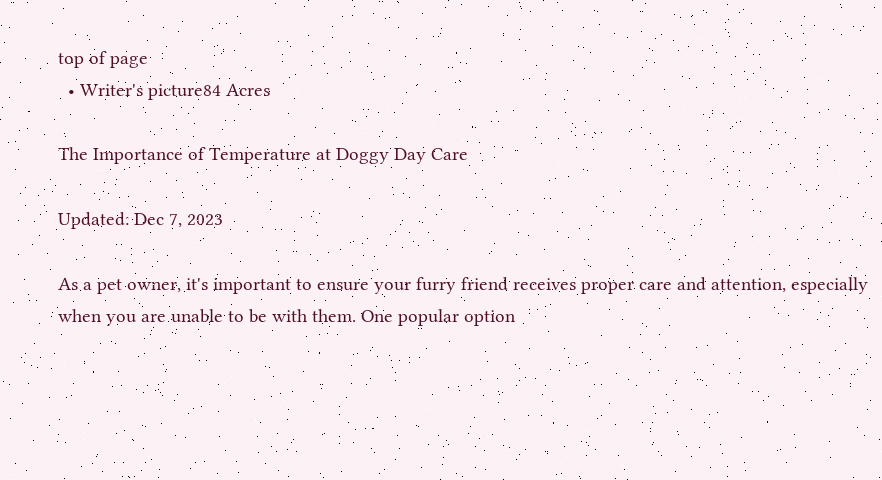top of page
  • Writer's picture84 Acres

The Importance of Temperature at Doggy Day Care

Updated: Dec 7, 2023

As a pet owner, it's important to ensure your furry friend receives proper care and attention, especially when you are unable to be with them. One popular option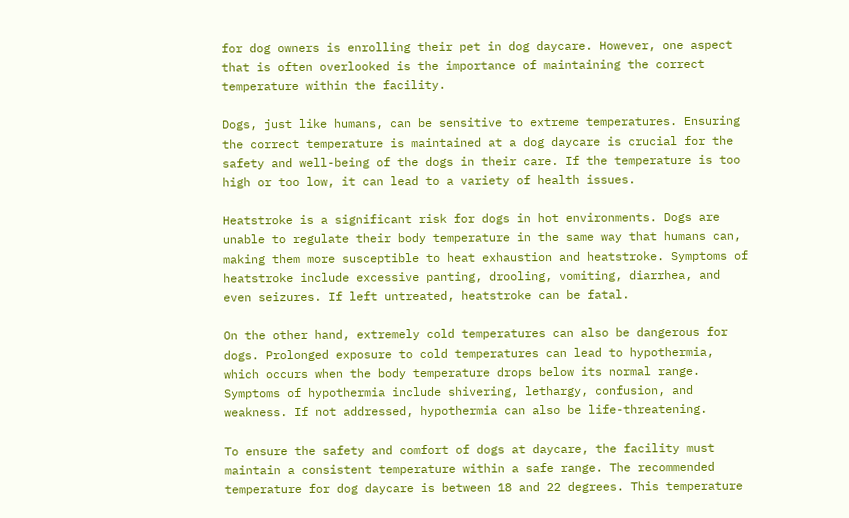for dog owners is enrolling their pet in dog daycare. However, one aspect that is often overlooked is the importance of maintaining the correct temperature within the facility.

Dogs, just like humans, can be sensitive to extreme temperatures. Ensuring the correct temperature is maintained at a dog daycare is crucial for the safety and well-being of the dogs in their care. If the temperature is too high or too low, it can lead to a variety of health issues.

Heatstroke is a significant risk for dogs in hot environments. Dogs are unable to regulate their body temperature in the same way that humans can, making them more susceptible to heat exhaustion and heatstroke. Symptoms of heatstroke include excessive panting, drooling, vomiting, diarrhea, and even seizures. If left untreated, heatstroke can be fatal.

On the other hand, extremely cold temperatures can also be dangerous for dogs. Prolonged exposure to cold temperatures can lead to hypothermia, which occurs when the body temperature drops below its normal range. Symptoms of hypothermia include shivering, lethargy, confusion, and weakness. If not addressed, hypothermia can also be life-threatening.

To ensure the safety and comfort of dogs at daycare, the facility must maintain a consistent temperature within a safe range. The recommended temperature for dog daycare is between 18 and 22 degrees. This temperature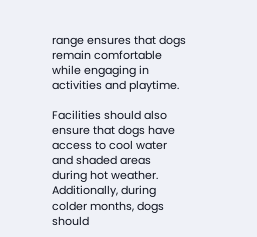range ensures that dogs remain comfortable while engaging in activities and playtime.

Facilities should also ensure that dogs have access to cool water and shaded areas during hot weather. Additionally, during colder months, dogs should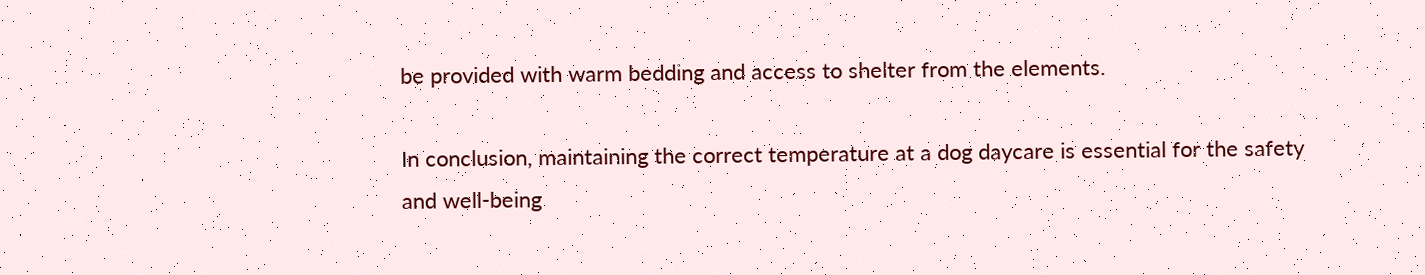be provided with warm bedding and access to shelter from the elements.

In conclusion, maintaining the correct temperature at a dog daycare is essential for the safety and well-being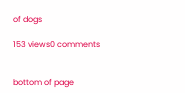of dogs

153 views0 comments


bottom of page